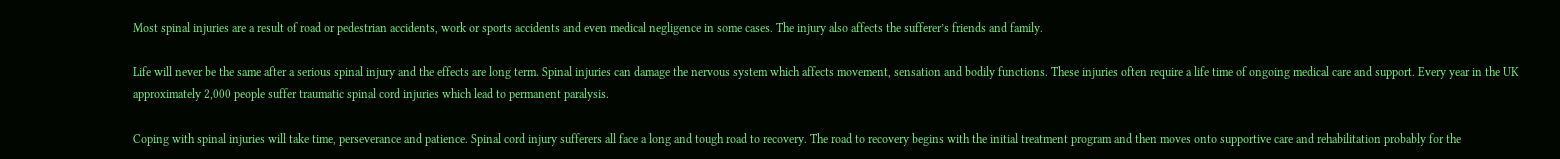Most spinal injuries are a result of road or pedestrian accidents, work or sports accidents and even medical negligence in some cases. The injury also affects the sufferer’s friends and family.

Life will never be the same after a serious spinal injury and the effects are long term. Spinal injuries can damage the nervous system which affects movement, sensation and bodily functions. These injuries often require a life time of ongoing medical care and support. Every year in the UK approximately 2,000 people suffer traumatic spinal cord injuries which lead to permanent paralysis.

Coping with spinal injuries will take time, perseverance and patience. Spinal cord injury sufferers all face a long and tough road to recovery. The road to recovery begins with the initial treatment program and then moves onto supportive care and rehabilitation probably for the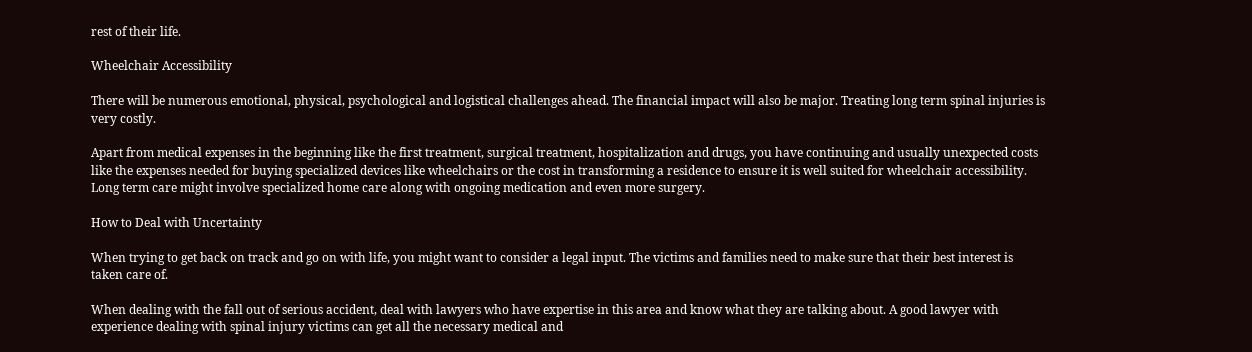rest of their life.

Wheelchair Accessibility

There will be numerous emotional, physical, psychological and logistical challenges ahead. The financial impact will also be major. Treating long term spinal injuries is very costly.

Apart from medical expenses in the beginning like the first treatment, surgical treatment, hospitalization and drugs, you have continuing and usually unexpected costs like the expenses needed for buying specialized devices like wheelchairs or the cost in transforming a residence to ensure it is well suited for wheelchair accessibility. Long term care might involve specialized home care along with ongoing medication and even more surgery.

How to Deal with Uncertainty

When trying to get back on track and go on with life, you might want to consider a legal input. The victims and families need to make sure that their best interest is taken care of.

When dealing with the fall out of serious accident, deal with lawyers who have expertise in this area and know what they are talking about. A good lawyer with experience dealing with spinal injury victims can get all the necessary medical and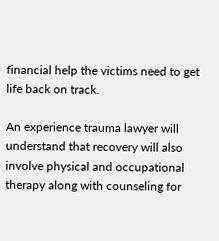financial help the victims need to get life back on track.

An experience trauma lawyer will understand that recovery will also involve physical and occupational therapy along with counseling for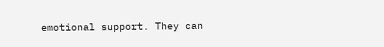emotional support. They can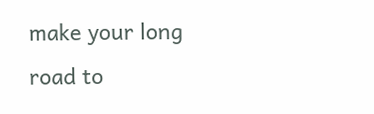make your long road to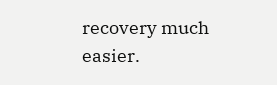recovery much easier.